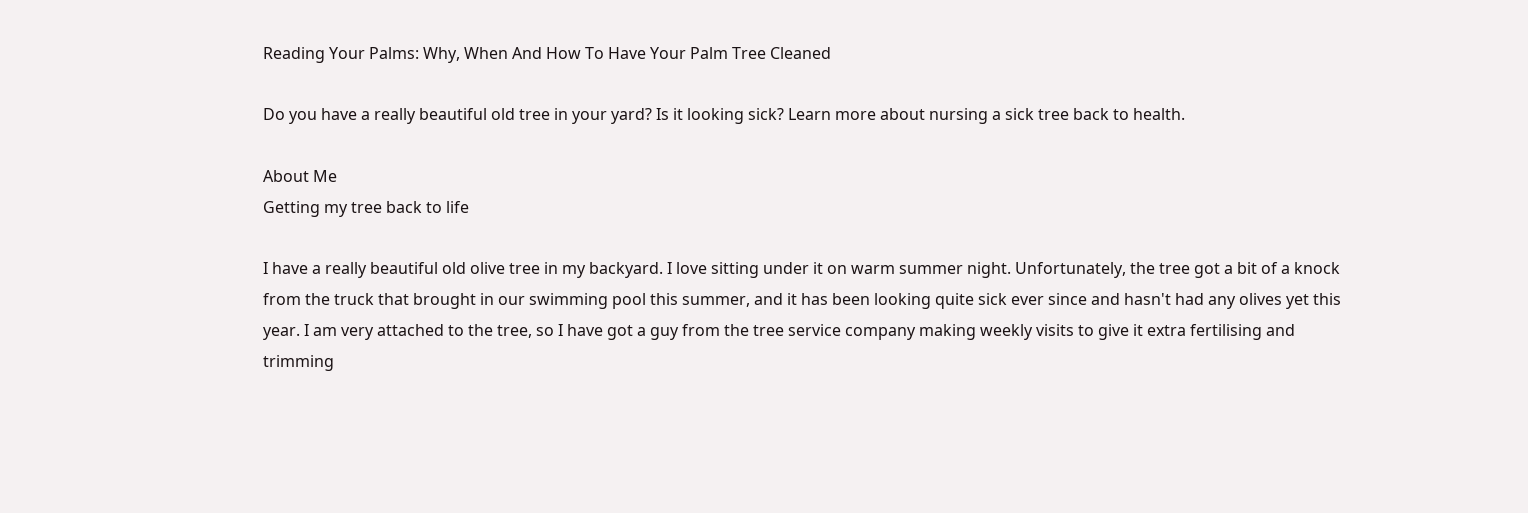Reading Your Palms: Why, When And How To Have Your Palm Tree Cleaned

Do you have a really beautiful old tree in your yard? Is it looking sick? Learn more about nursing a sick tree back to health.

About Me
Getting my tree back to life

I have a really beautiful old olive tree in my backyard. I love sitting under it on warm summer night. Unfortunately, the tree got a bit of a knock from the truck that brought in our swimming pool this summer, and it has been looking quite sick ever since and hasn't had any olives yet this year. I am very attached to the tree, so I have got a guy from the tree service company making weekly visits to give it extra fertilising and trimming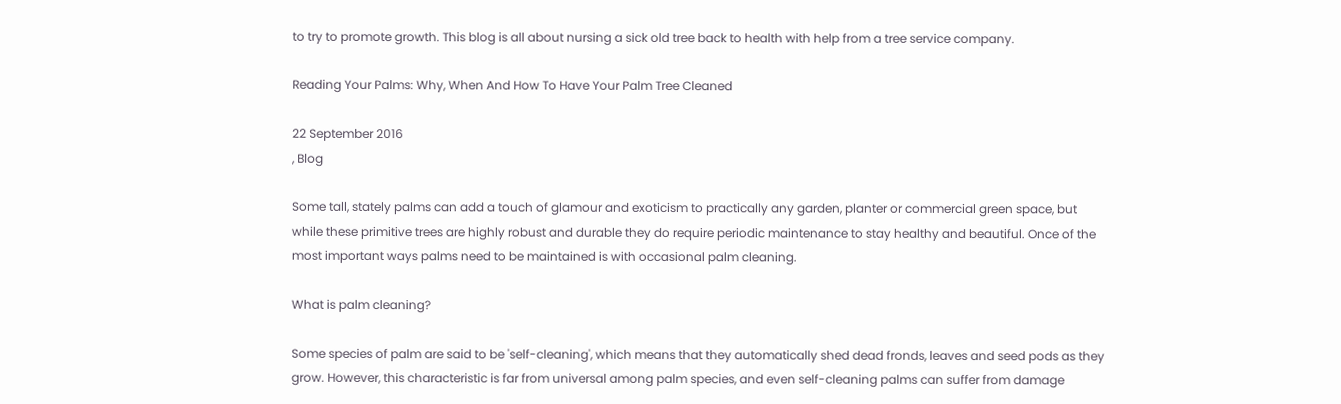to try to promote growth. This blog is all about nursing a sick old tree back to health with help from a tree service company.

Reading Your Palms: Why, When And How To Have Your Palm Tree Cleaned

22 September 2016
, Blog

Some tall, stately palms can add a touch of glamour and exoticism to practically any garden, planter or commercial green space, but while these primitive trees are highly robust and durable they do require periodic maintenance to stay healthy and beautiful. Once of the most important ways palms need to be maintained is with occasional palm cleaning.

What is palm cleaning?

Some species of palm are said to be 'self-cleaning', which means that they automatically shed dead fronds, leaves and seed pods as they grow. However, this characteristic is far from universal among palm species, and even self-cleaning palms can suffer from damage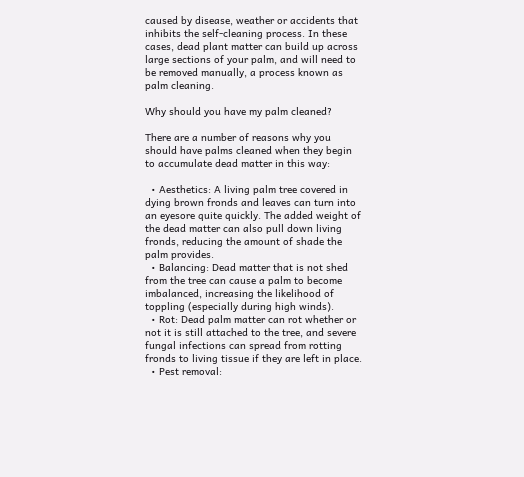caused by disease, weather or accidents that inhibits the self-cleaning process. In these cases, dead plant matter can build up across large sections of your palm, and will need to be removed manually, a process known as palm cleaning.

Why should you have my palm cleaned?

There are a number of reasons why you should have palms cleaned when they begin to accumulate dead matter in this way:

  • Aesthetics: A living palm tree covered in dying brown fronds and leaves can turn into an eyesore quite quickly. The added weight of the dead matter can also pull down living fronds, reducing the amount of shade the palm provides.
  • Balancing: Dead matter that is not shed from the tree can cause a palm to become imbalanced, increasing the likelihood of toppling (especially during high winds).
  • Rot: Dead palm matter can rot whether or not it is still attached to the tree, and severe fungal infections can spread from rotting fronds to living tissue if they are left in place.
  • Pest removal: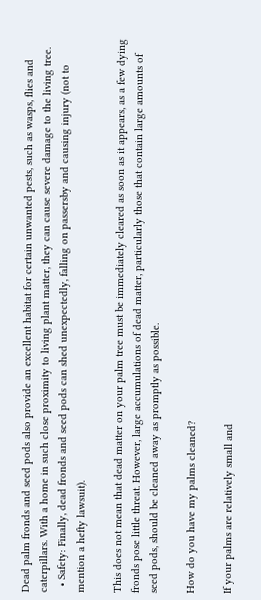Dead palm fronds and seed pods also provide an excellent habitat for certain unwanted pests, such as wasps, flies and caterpillars. With a home in such close proximity to living plant matter, they can cause severe damage to the living tree.
  • Safety: Finally, dead fronds and seed pods can shed unexpectedly, falling on passersby and causing injury (not to mention a hefty lawsuit).

This does not mean that dead matter on your palm tree must be immediately cleared as soon as it appears, as a few dying fronds pose little threat. However, large accumulations of dead matter, particularly those that contain large amounts of seed pods, should be cleaned away as promptly as possible.

How do you have my palms cleaned?

If your palms are relatively small and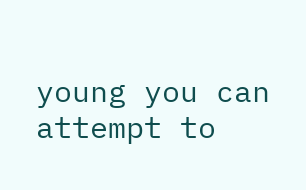young you can attempt to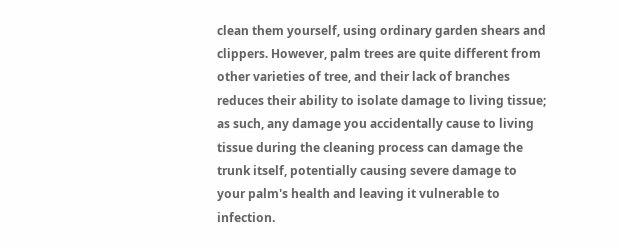clean them yourself, using ordinary garden shears and clippers. However, palm trees are quite different from other varieties of tree, and their lack of branches reduces their ability to isolate damage to living tissue; as such, any damage you accidentally cause to living tissue during the cleaning process can damage the trunk itself, potentially causing severe damage to your palm's health and leaving it vulnerable to infection.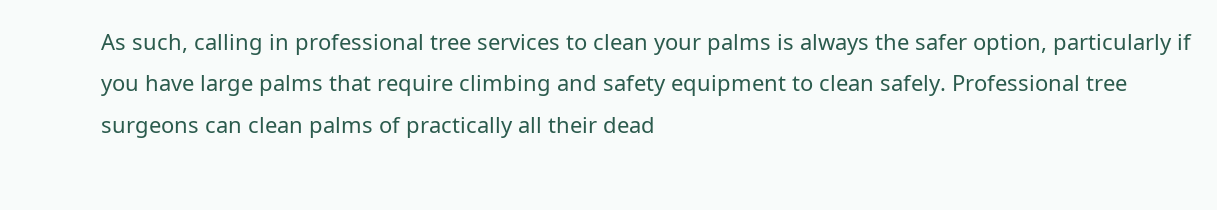As such, calling in professional tree services to clean your palms is always the safer option, particularly if you have large palms that require climbing and safety equipment to clean safely. Professional tree surgeons can clean palms of practically all their dead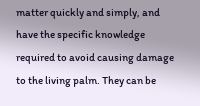matter quickly and simply, and have the specific knowledge required to avoid causing damage to the living palm. They can be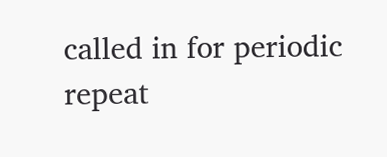called in for periodic repeat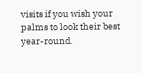visits if you wish your palms to look their best year-round.